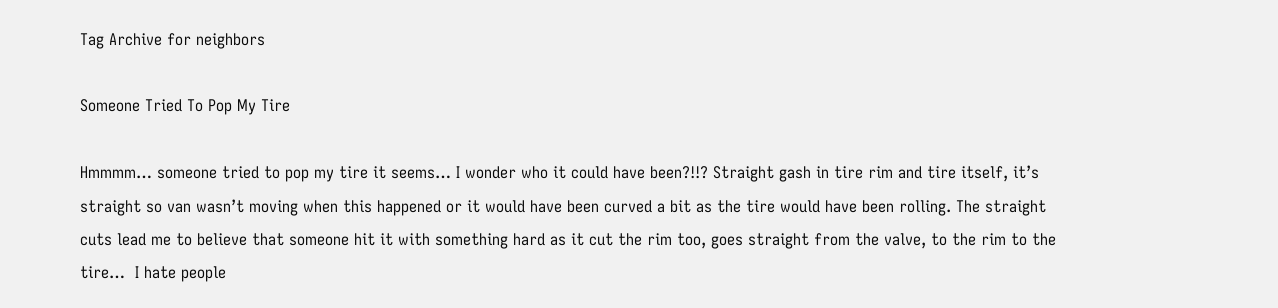Tag Archive for neighbors

Someone Tried To Pop My Tire

Hmmmm… someone tried to pop my tire it seems… I wonder who it could have been?!!? Straight gash in tire rim and tire itself, it’s straight so van wasn’t moving when this happened or it would have been curved a bit as the tire would have been rolling. The straight cuts lead me to believe that someone hit it with something hard as it cut the rim too, goes straight from the valve, to the rim to the tire…  I hate people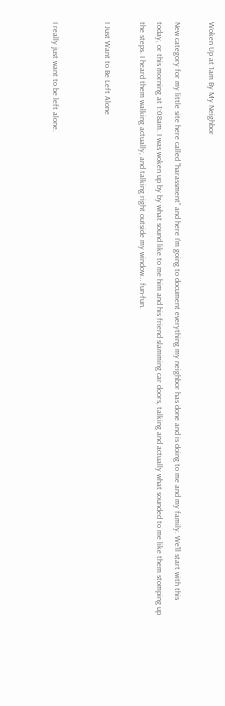Woken Up at 1am By My Neighbor

New category for my little site here called “harassment” and here I’m going to document everything my neighbor has done and is doing to me and my family. We’ll start with this today, or this morning at 1:08am. I was woken up by by what sound like to me him and his friend slamming car doors, talking and actually what sounded to me like them stomping up the steps. I heard them walking actually, and talking right outside my window… fun-fun.

I Just Want to Be Left Alone


I really just want to be left alone.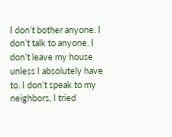I don’t bother anyone. I don’t talk to anyone. I don’t leave my house unless I absolutely have to. I don’t speak to my neighbors, I tried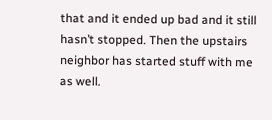that and it ended up bad and it still hasn’t stopped. Then the upstairs neighbor has started stuff with me as well.